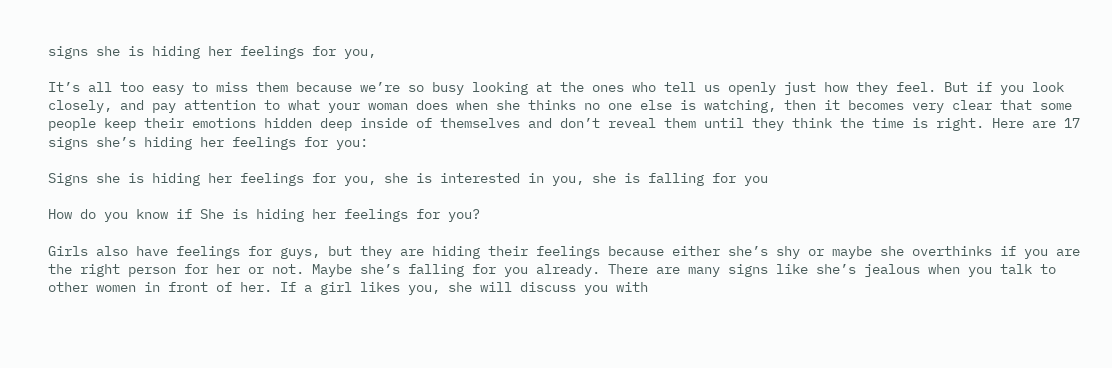signs she is hiding her feelings for you,

It’s all too easy to miss them because we’re so busy looking at the ones who tell us openly just how they feel. But if you look closely, and pay attention to what your woman does when she thinks no one else is watching, then it becomes very clear that some people keep their emotions hidden deep inside of themselves and don’t reveal them until they think the time is right. Here are 17 signs she’s hiding her feelings for you:

Signs she is hiding her feelings for you, she is interested in you, she is falling for you

How do you know if She is hiding her feelings for you?

Girls also have feelings for guys, but they are hiding their feelings because either she’s shy or maybe she overthinks if you are the right person for her or not. Maybe she’s falling for you already. There are many signs like she’s jealous when you talk to other women in front of her. If a girl likes you, she will discuss you with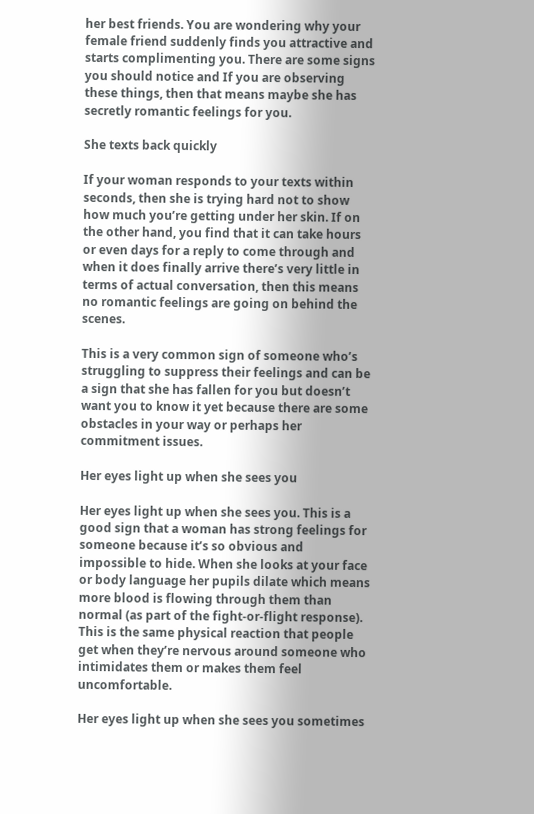her best friends. You are wondering why your female friend suddenly finds you attractive and starts complimenting you. There are some signs you should notice and If you are observing these things, then that means maybe she has secretly romantic feelings for you.

She texts back quickly

If your woman responds to your texts within seconds, then she is trying hard not to show how much you’re getting under her skin. If on the other hand, you find that it can take hours or even days for a reply to come through and when it does finally arrive there’s very little in terms of actual conversation, then this means no romantic feelings are going on behind the scenes.

This is a very common sign of someone who’s struggling to suppress their feelings and can be a sign that she has fallen for you but doesn’t want you to know it yet because there are some obstacles in your way or perhaps her commitment issues.

Her eyes light up when she sees you

Her eyes light up when she sees you. This is a good sign that a woman has strong feelings for someone because it’s so obvious and impossible to hide. When she looks at your face or body language her pupils dilate which means more blood is flowing through them than normal (as part of the fight-or-flight response). This is the same physical reaction that people get when they’re nervous around someone who intimidates them or makes them feel uncomfortable.

Her eyes light up when she sees you sometimes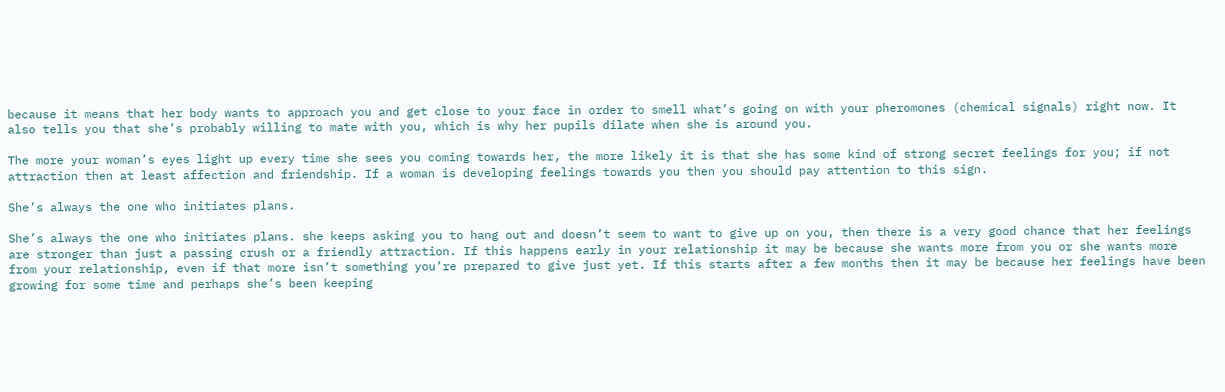because it means that her body wants to approach you and get close to your face in order to smell what’s going on with your pheromones (chemical signals) right now. It also tells you that she’s probably willing to mate with you, which is why her pupils dilate when she is around you.

The more your woman’s eyes light up every time she sees you coming towards her, the more likely it is that she has some kind of strong secret feelings for you; if not attraction then at least affection and friendship. If a woman is developing feelings towards you then you should pay attention to this sign.

She’s always the one who initiates plans.

She’s always the one who initiates plans. she keeps asking you to hang out and doesn’t seem to want to give up on you, then there is a very good chance that her feelings are stronger than just a passing crush or a friendly attraction. If this happens early in your relationship it may be because she wants more from you or she wants more from your relationship, even if that more isn’t something you’re prepared to give just yet. If this starts after a few months then it may be because her feelings have been growing for some time and perhaps she’s been keeping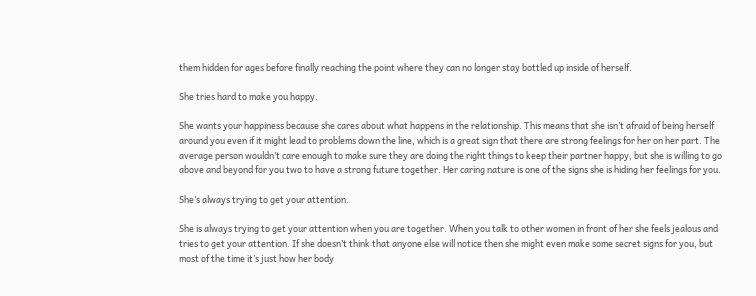them hidden for ages before finally reaching the point where they can no longer stay bottled up inside of herself.

She tries hard to make you happy.

She wants your happiness because she cares about what happens in the relationship. This means that she isn’t afraid of being herself around you even if it might lead to problems down the line, which is a great sign that there are strong feelings for her on her part. The average person wouldn’t care enough to make sure they are doing the right things to keep their partner happy, but she is willing to go above and beyond for you two to have a strong future together. Her caring nature is one of the signs she is hiding her feelings for you.

She’s always trying to get your attention.

She is always trying to get your attention when you are together. When you talk to other women in front of her she feels jealous and tries to get your attention. If she doesn’t think that anyone else will notice then she might even make some secret signs for you, but most of the time it’s just how her body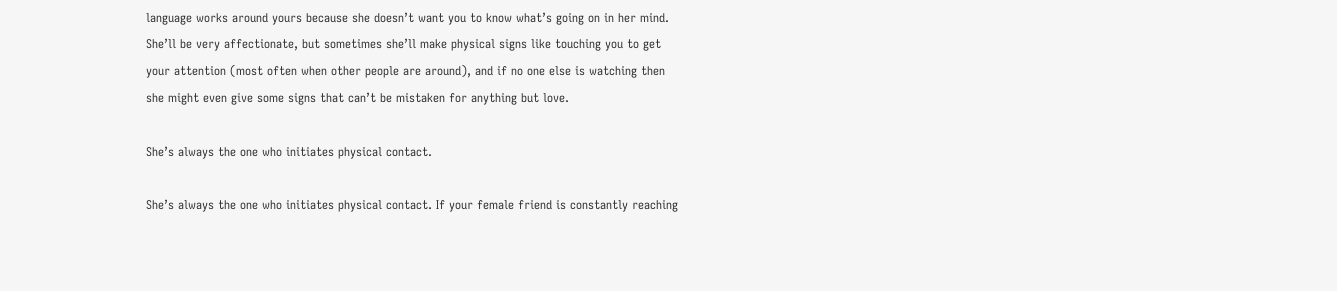language works around yours because she doesn’t want you to know what’s going on in her mind. She’ll be very affectionate, but sometimes she’ll make physical signs like touching you to get your attention (most often when other people are around), and if no one else is watching then she might even give some signs that can’t be mistaken for anything but love.

She’s always the one who initiates physical contact.

She’s always the one who initiates physical contact. If your female friend is constantly reaching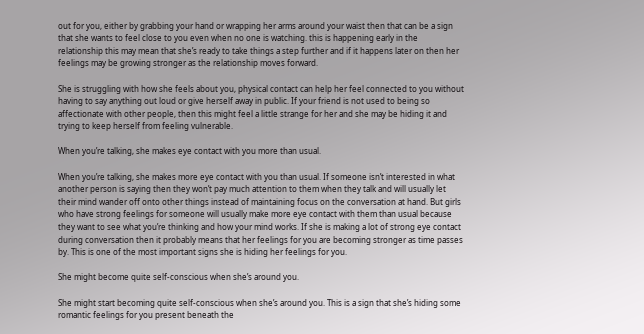out for you, either by grabbing your hand or wrapping her arms around your waist then that can be a sign that she wants to feel close to you even when no one is watching. this is happening early in the relationship this may mean that she’s ready to take things a step further and if it happens later on then her feelings may be growing stronger as the relationship moves forward.

She is struggling with how she feels about you, physical contact can help her feel connected to you without having to say anything out loud or give herself away in public. If your friend is not used to being so affectionate with other people, then this might feel a little strange for her and she may be hiding it and trying to keep herself from feeling vulnerable.

When you’re talking, she makes eye contact with you more than usual.

When you’re talking, she makes more eye contact with you than usual. If someone isn’t interested in what another person is saying then they won’t pay much attention to them when they talk and will usually let their mind wander off onto other things instead of maintaining focus on the conversation at hand. But girls who have strong feelings for someone will usually make more eye contact with them than usual because they want to see what you’re thinking and how your mind works. If she is making a lot of strong eye contact during conversation then it probably means that her feelings for you are becoming stronger as time passes by. This is one of the most important signs she is hiding her feelings for you.

She might become quite self-conscious when she’s around you.

She might start becoming quite self-conscious when she’s around you. This is a sign that she’s hiding some romantic feelings for you present beneath the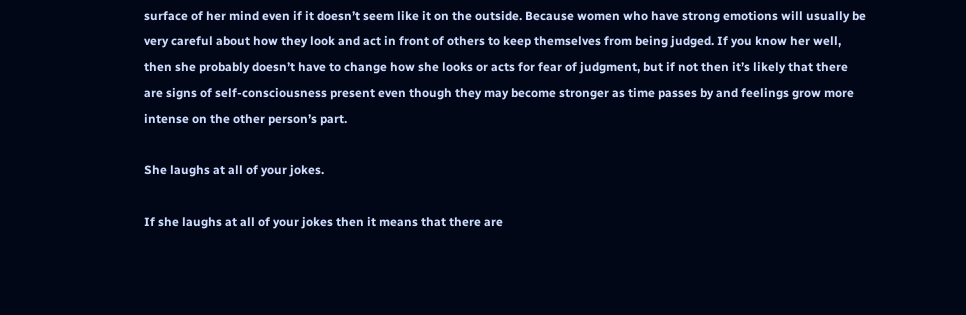surface of her mind even if it doesn’t seem like it on the outside. Because women who have strong emotions will usually be very careful about how they look and act in front of others to keep themselves from being judged. If you know her well, then she probably doesn’t have to change how she looks or acts for fear of judgment, but if not then it’s likely that there are signs of self-consciousness present even though they may become stronger as time passes by and feelings grow more intense on the other person’s part.

She laughs at all of your jokes.

If she laughs at all of your jokes then it means that there are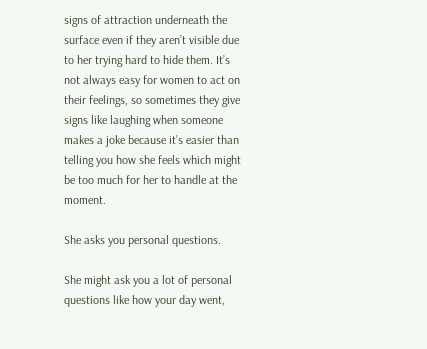signs of attraction underneath the surface even if they aren’t visible due to her trying hard to hide them. It’s not always easy for women to act on their feelings, so sometimes they give signs like laughing when someone makes a joke because it’s easier than telling you how she feels which might be too much for her to handle at the moment.

She asks you personal questions.

She might ask you a lot of personal questions like how your day went,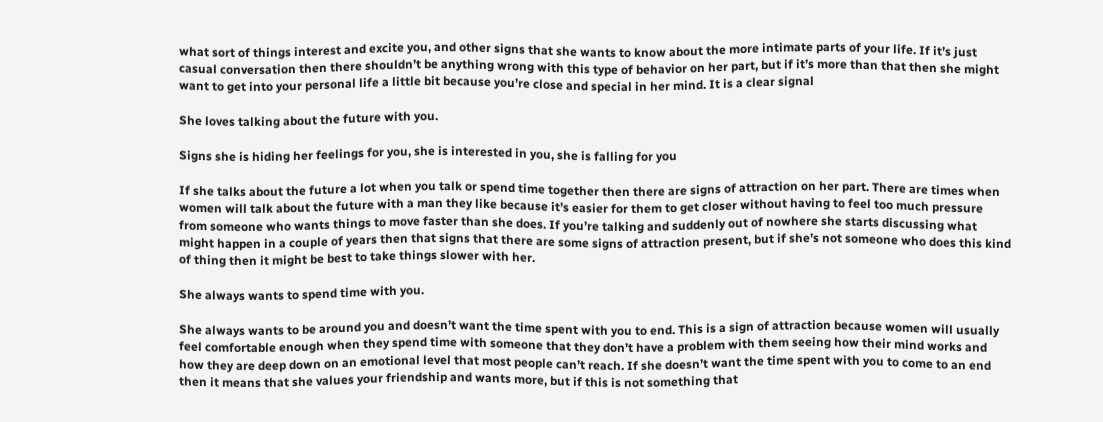what sort of things interest and excite you, and other signs that she wants to know about the more intimate parts of your life. If it’s just casual conversation then there shouldn’t be anything wrong with this type of behavior on her part, but if it’s more than that then she might want to get into your personal life a little bit because you’re close and special in her mind. It is a clear signal

She loves talking about the future with you.

Signs she is hiding her feelings for you, she is interested in you, she is falling for you

If she talks about the future a lot when you talk or spend time together then there are signs of attraction on her part. There are times when women will talk about the future with a man they like because it’s easier for them to get closer without having to feel too much pressure from someone who wants things to move faster than she does. If you’re talking and suddenly out of nowhere she starts discussing what might happen in a couple of years then that signs that there are some signs of attraction present, but if she’s not someone who does this kind of thing then it might be best to take things slower with her.

She always wants to spend time with you.

She always wants to be around you and doesn’t want the time spent with you to end. This is a sign of attraction because women will usually feel comfortable enough when they spend time with someone that they don’t have a problem with them seeing how their mind works and how they are deep down on an emotional level that most people can’t reach. If she doesn’t want the time spent with you to come to an end then it means that she values your friendship and wants more, but if this is not something that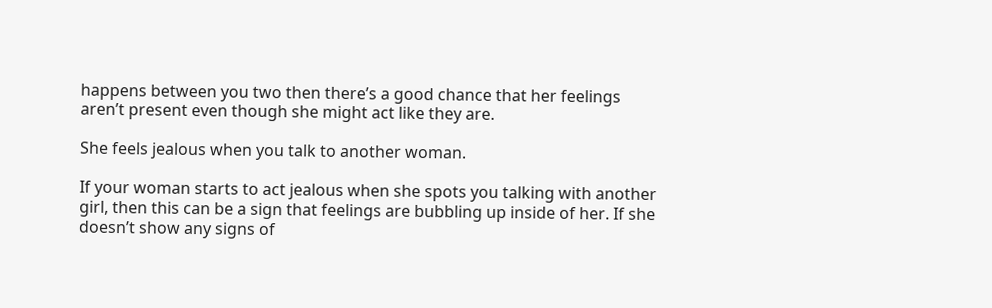happens between you two then there’s a good chance that her feelings aren’t present even though she might act like they are.

She feels jealous when you talk to another woman.

If your woman starts to act jealous when she spots you talking with another girl, then this can be a sign that feelings are bubbling up inside of her. If she doesn’t show any signs of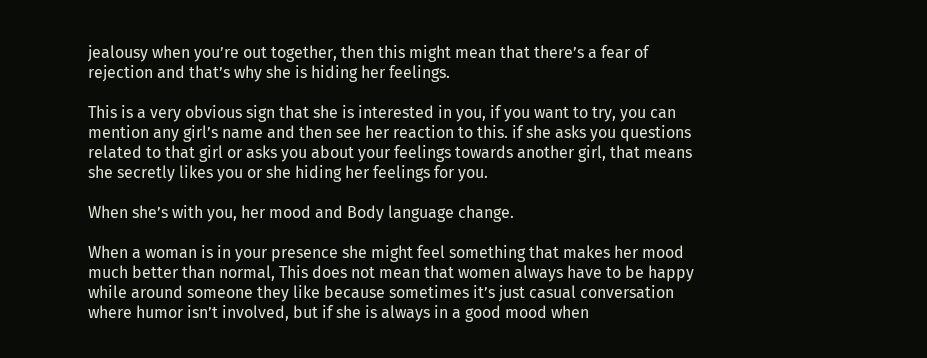jealousy when you’re out together, then this might mean that there’s a fear of rejection and that’s why she is hiding her feelings.

This is a very obvious sign that she is interested in you, if you want to try, you can mention any girl’s name and then see her reaction to this. if she asks you questions related to that girl or asks you about your feelings towards another girl, that means she secretly likes you or she hiding her feelings for you.

When she’s with you, her mood and Body language change.

When a woman is in your presence she might feel something that makes her mood much better than normal, This does not mean that women always have to be happy while around someone they like because sometimes it’s just casual conversation where humor isn’t involved, but if she is always in a good mood when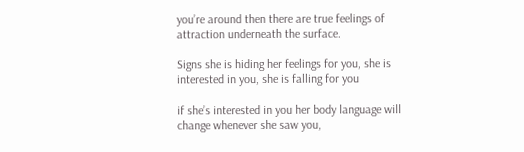you’re around then there are true feelings of attraction underneath the surface.

Signs she is hiding her feelings for you, she is interested in you, she is falling for you

if she’s interested in you her body language will change whenever she saw you,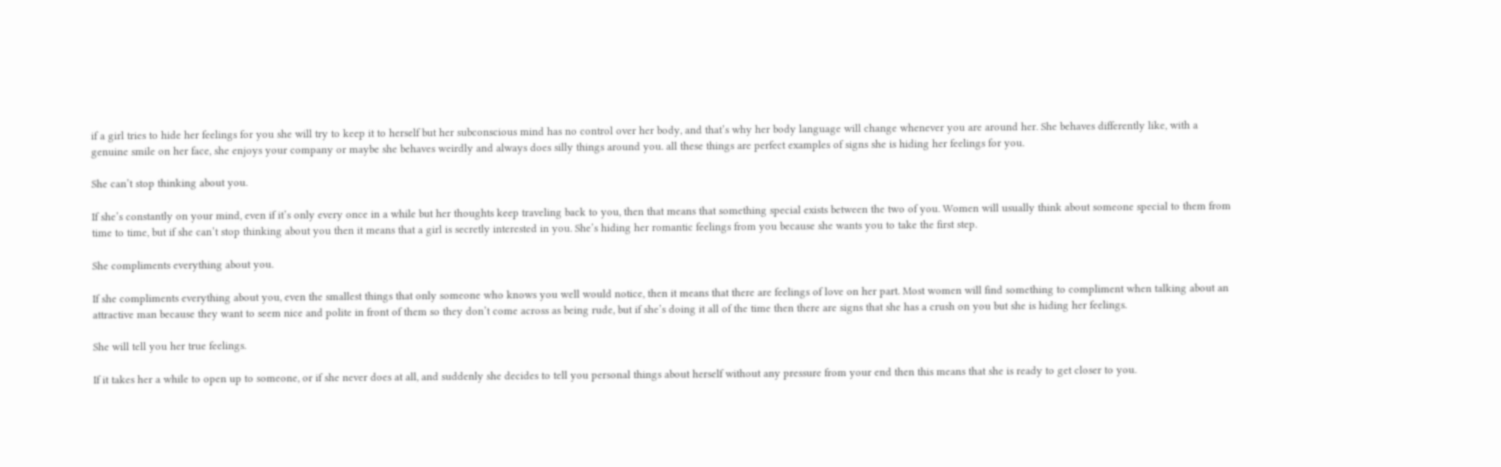if a girl tries to hide her feelings for you she will try to keep it to herself but her subconscious mind has no control over her body, and that’s why her body language will change whenever you are around her. She behaves differently like, with a genuine smile on her face, she enjoys your company or maybe she behaves weirdly and always does silly things around you. all these things are perfect examples of signs she is hiding her feelings for you.

She can’t stop thinking about you.

If she’s constantly on your mind, even if it’s only every once in a while but her thoughts keep traveling back to you, then that means that something special exists between the two of you. Women will usually think about someone special to them from time to time, but if she can’t stop thinking about you then it means that a girl is secretly interested in you. She’s hiding her romantic feelings from you because she wants you to take the first step.

She compliments everything about you.

If she compliments everything about you, even the smallest things that only someone who knows you well would notice, then it means that there are feelings of love on her part. Most women will find something to compliment when talking about an attractive man because they want to seem nice and polite in front of them so they don’t come across as being rude, but if she’s doing it all of the time then there are signs that she has a crush on you but she is hiding her feelings.

She will tell you her true feelings.

If it takes her a while to open up to someone, or if she never does at all, and suddenly she decides to tell you personal things about herself without any pressure from your end then this means that she is ready to get closer to you.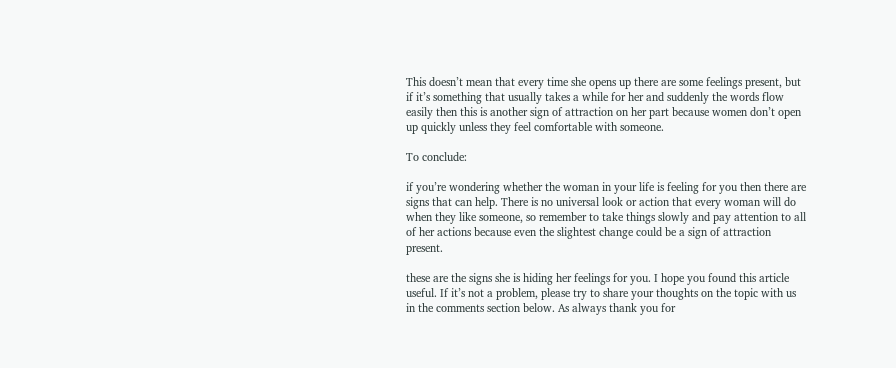This doesn’t mean that every time she opens up there are some feelings present, but if it’s something that usually takes a while for her and suddenly the words flow easily then this is another sign of attraction on her part because women don’t open up quickly unless they feel comfortable with someone.

To conclude:

if you’re wondering whether the woman in your life is feeling for you then there are signs that can help. There is no universal look or action that every woman will do when they like someone, so remember to take things slowly and pay attention to all of her actions because even the slightest change could be a sign of attraction present.

these are the signs she is hiding her feelings for you. I hope you found this article useful. If it’s not a problem, please try to share your thoughts on the topic with us in the comments section below. As always thank you for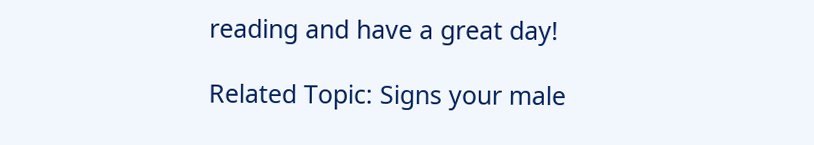reading and have a great day!

Related Topic: Signs your male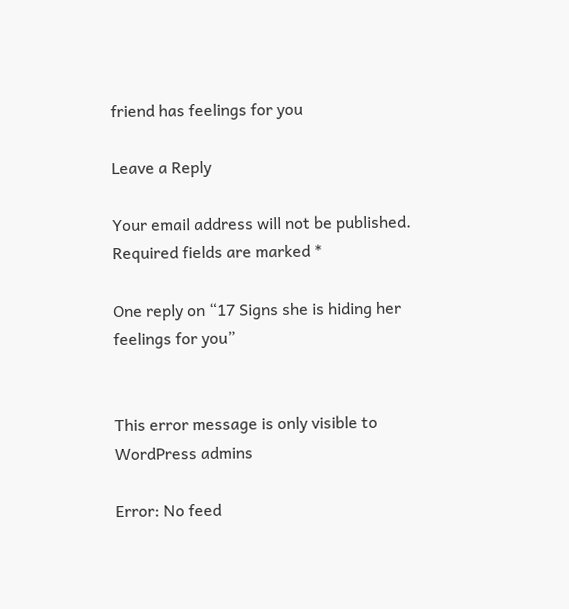friend has feelings for you

Leave a Reply

Your email address will not be published. Required fields are marked *

One reply on “17 Signs she is hiding her feelings for you”


This error message is only visible to WordPress admins

Error: No feed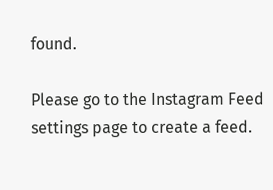found.

Please go to the Instagram Feed settings page to create a feed.